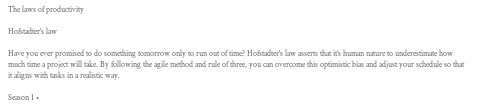The laws of productivity

Hofstadter's law

Have you ever promised to do something tomorrow only to run out of time? Hofstadter's law asserts that it’s human nature to underestimate how much time a project will take. By following the agile method and rule of three, you can overcome this optimistic bias and adjust your schedule so that it aligns with tasks in a realistic way.

Season 1 •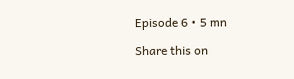Episode 6 • 5 mn

Share this on